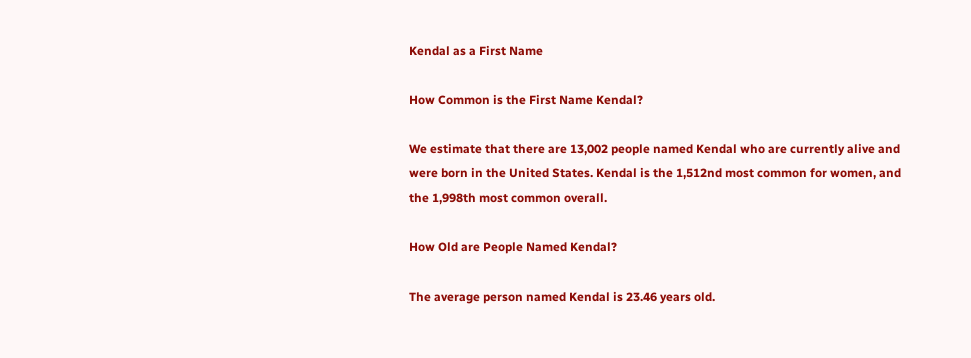Kendal as a First Name

How Common is the First Name Kendal?

We estimate that there are 13,002 people named Kendal who are currently alive and were born in the United States. Kendal is the 1,512nd most common for women, and the 1,998th most common overall.

How Old are People Named Kendal?

The average person named Kendal is 23.46 years old.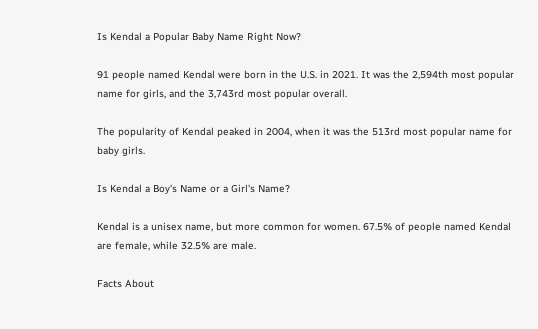Is Kendal a Popular Baby Name Right Now?

91 people named Kendal were born in the U.S. in 2021. It was the 2,594th most popular name for girls, and the 3,743rd most popular overall.

The popularity of Kendal peaked in 2004, when it was the 513rd most popular name for baby girls.

Is Kendal a Boy's Name or a Girl's Name?

Kendal is a unisex name, but more common for women. 67.5% of people named Kendal are female, while 32.5% are male.

Facts About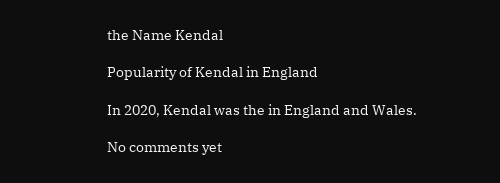the Name Kendal

Popularity of Kendal in England

In 2020, Kendal was the in England and Wales.

No comments yet